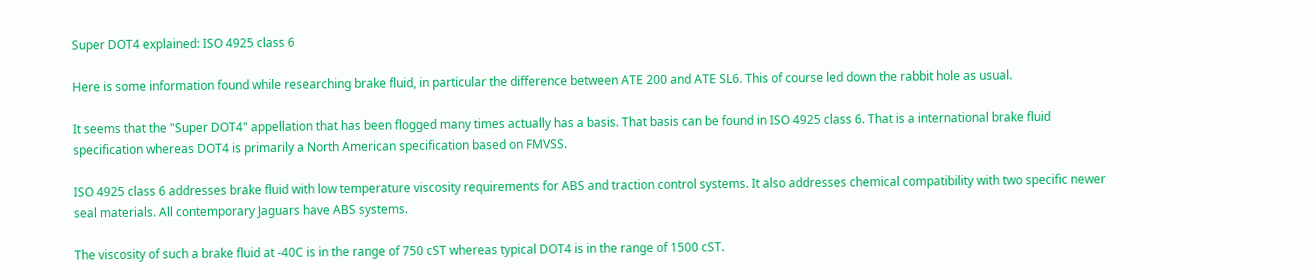Super DOT4 explained: ISO 4925 class 6

Here is some information found while researching brake fluid, in particular the difference between ATE 200 and ATE SL6. This of course led down the rabbit hole as usual.

It seems that the "Super DOT4" appellation that has been flogged many times actually has a basis. That basis can be found in ISO 4925 class 6. That is a international brake fluid specification whereas DOT4 is primarily a North American specification based on FMVSS.

ISO 4925 class 6 addresses brake fluid with low temperature viscosity requirements for ABS and traction control systems. It also addresses chemical compatibility with two specific newer seal materials. All contemporary Jaguars have ABS systems.

The viscosity of such a brake fluid at -40C is in the range of 750 cST whereas typical DOT4 is in the range of 1500 cST.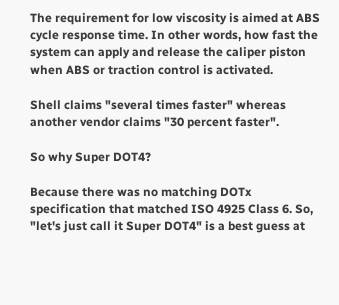The requirement for low viscosity is aimed at ABS cycle response time. In other words, how fast the system can apply and release the caliper piston when ABS or traction control is activated.

Shell claims "several times faster" whereas another vendor claims "30 percent faster".

So why Super DOT4?

Because there was no matching DOTx specification that matched ISO 4925 Class 6. So, "let's just call it Super DOT4" is a best guess at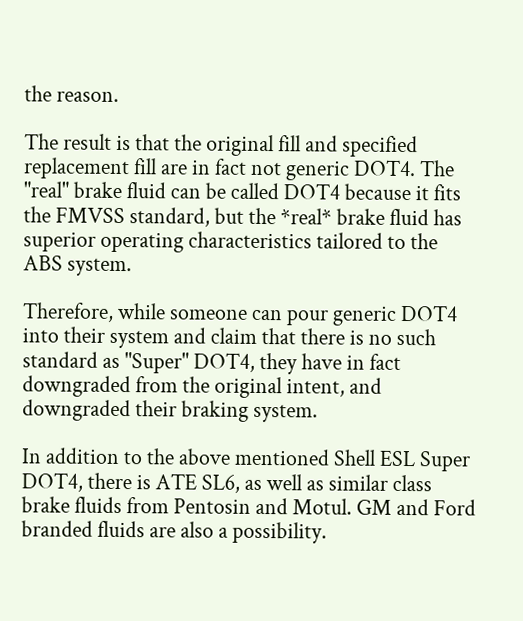the reason.

The result is that the original fill and specified replacement fill are in fact not generic DOT4. The "real" brake fluid can be called DOT4 because it fits the FMVSS standard, but the *real* brake fluid has superior operating characteristics tailored to the ABS system.

Therefore, while someone can pour generic DOT4 into their system and claim that there is no such standard as "Super" DOT4, they have in fact downgraded from the original intent, and downgraded their braking system.

In addition to the above mentioned Shell ESL Super DOT4, there is ATE SL6, as well as similar class brake fluids from Pentosin and Motul. GM and Ford branded fluids are also a possibility.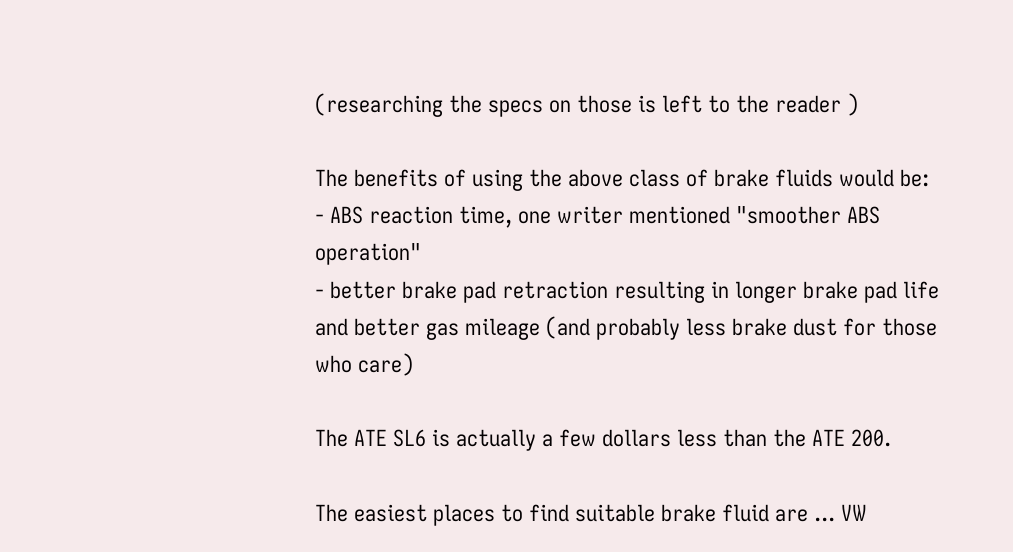(researching the specs on those is left to the reader )

The benefits of using the above class of brake fluids would be:
- ABS reaction time, one writer mentioned "smoother ABS operation"
- better brake pad retraction resulting in longer brake pad life and better gas mileage (and probably less brake dust for those who care)

The ATE SL6 is actually a few dollars less than the ATE 200.

The easiest places to find suitable brake fluid are ... VW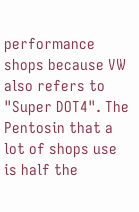performance shops because VW also refers to "Super DOT4". The Pentosin that a lot of shops use is half the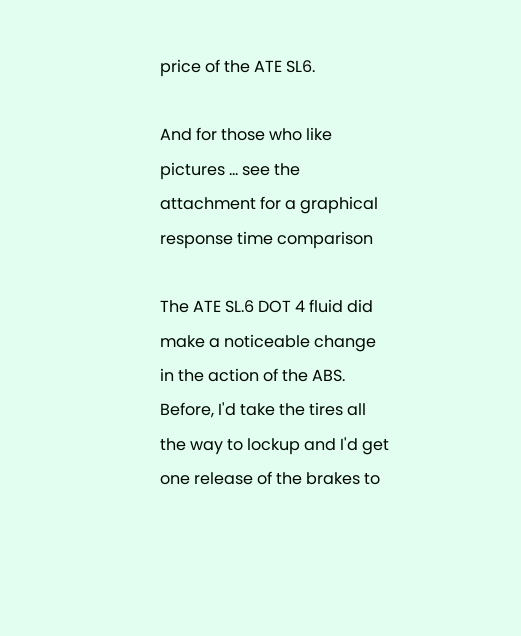price of the ATE SL6.

And for those who like pictures ... see the attachment for a graphical response time comparison

The ATE SL.6 DOT 4 fluid did make a noticeable change in the action of the ABS. Before, I'd take the tires all the way to lockup and I'd get one release of the brakes to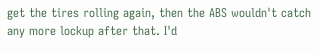get the tires rolling again, then the ABS wouldn't catch any more lockup after that. I'd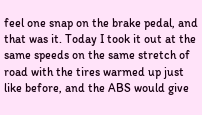feel one snap on the brake pedal, and that was it. Today I took it out at the same speeds on the same stretch of road with the tires warmed up just like before, and the ABS would give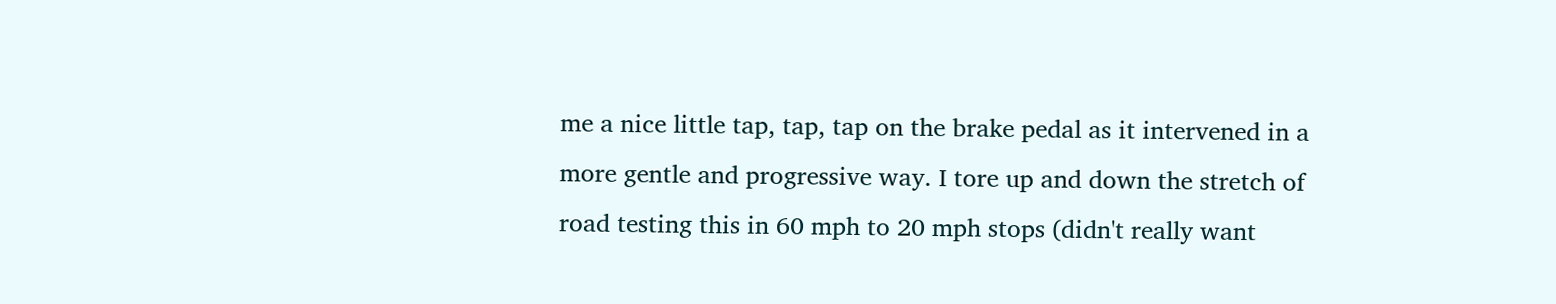me a nice little tap, tap, tap on the brake pedal as it intervened in a more gentle and progressive way. I tore up and down the stretch of road testing this in 60 mph to 20 mph stops (didn't really want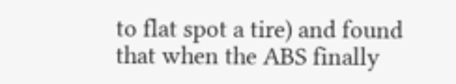to flat spot a tire) and found that when the ABS finally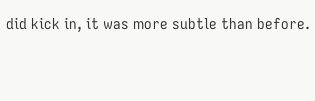did kick in, it was more subtle than before.